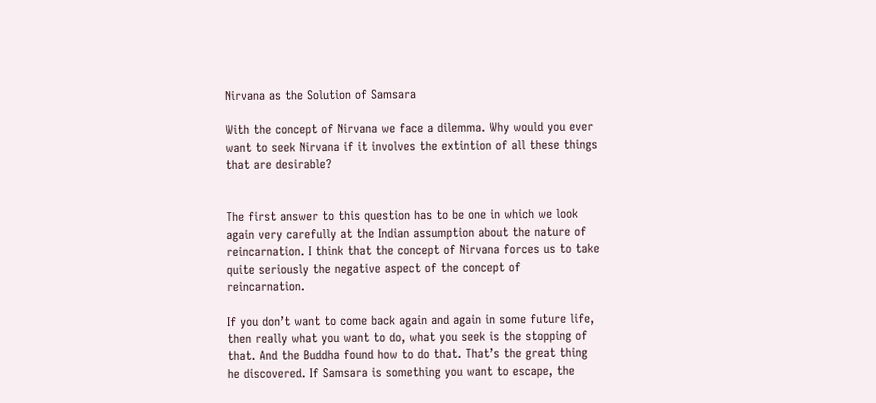Nirvana as the Solution of Samsara

With the concept of Nirvana we face a dilemma. Why would you ever want to seek Nirvana if it involves the extintion of all these things that are desirable?


The first answer to this question has to be one in which we look again very carefully at the Indian assumption about the nature of reincarnation. I think that the concept of Nirvana forces us to take quite seriously the negative aspect of the concept of reincarnation.

If you don’t want to come back again and again in some future life, then really what you want to do, what you seek is the stopping of that. And the Buddha found how to do that. That’s the great thing he discovered. If Samsara is something you want to escape, the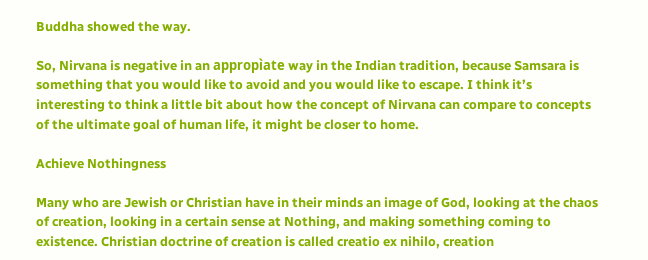Buddha showed the way.

So, Nirvana is negative in an appropìate way in the Indian tradition, because Samsara is something that you would like to avoid and you would like to escape. I think it’s interesting to think a little bit about how the concept of Nirvana can compare to concepts of the ultimate goal of human life, it might be closer to home.

Achieve Nothingness

Many who are Jewish or Christian have in their minds an image of God, looking at the chaos of creation, looking in a certain sense at Nothing, and making something coming to existence. Christian doctrine of creation is called creatio ex nihilo, creation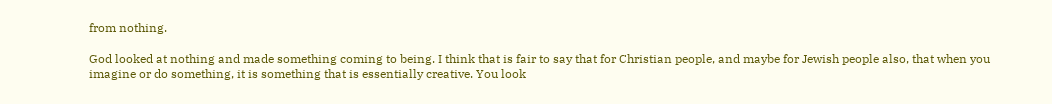from nothing.

God looked at nothing and made something coming to being. I think that is fair to say that for Christian people, and maybe for Jewish people also, that when you imagine or do something, it is something that is essentially creative. You look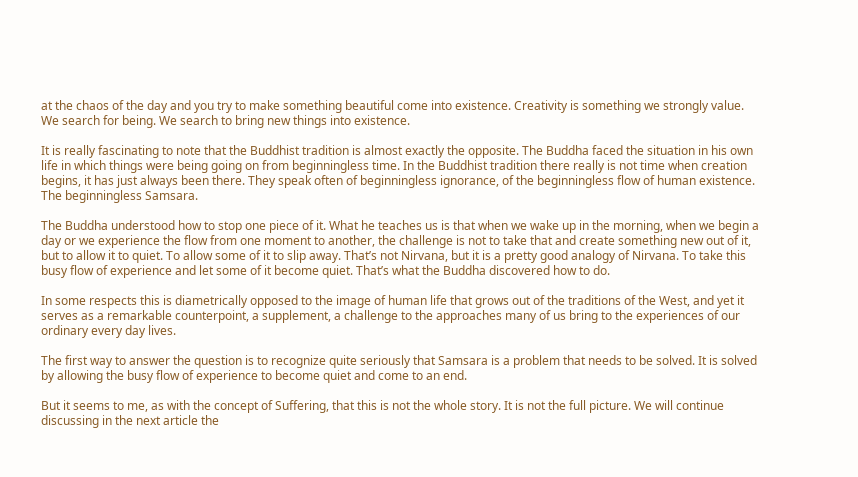at the chaos of the day and you try to make something beautiful come into existence. Creativity is something we strongly value. We search for being. We search to bring new things into existence.

It is really fascinating to note that the Buddhist tradition is almost exactly the opposite. The Buddha faced the situation in his own life in which things were being going on from beginningless time. In the Buddhist tradition there really is not time when creation begins, it has just always been there. They speak often of beginningless ignorance, of the beginningless flow of human existence. The beginningless Samsara.

The Buddha understood how to stop one piece of it. What he teaches us is that when we wake up in the morning, when we begin a day or we experience the flow from one moment to another, the challenge is not to take that and create something new out of it, but to allow it to quiet. To allow some of it to slip away. That’s not Nirvana, but it is a pretty good analogy of Nirvana. To take this busy flow of experience and let some of it become quiet. That’s what the Buddha discovered how to do.

In some respects this is diametrically opposed to the image of human life that grows out of the traditions of the West, and yet it serves as a remarkable counterpoint, a supplement, a challenge to the approaches many of us bring to the experiences of our ordinary every day lives.

The first way to answer the question is to recognize quite seriously that Samsara is a problem that needs to be solved. It is solved by allowing the busy flow of experience to become quiet and come to an end.

But it seems to me, as with the concept of Suffering, that this is not the whole story. It is not the full picture. We will continue discussing in the next article the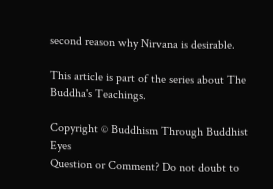second reason why Nirvana is desirable.

This article is part of the series about The Buddha's Teachings.

Copyright © Buddhism Through Buddhist Eyes
Question or Comment? Do not doubt to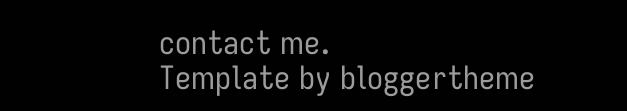contact me.
Template by bloggertheme